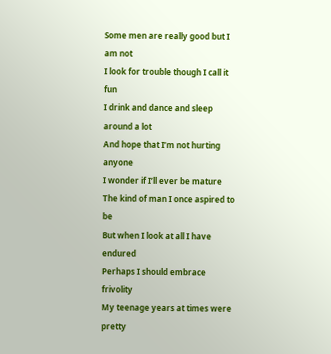Some men are really good but I am not
I look for trouble though I call it fun
I drink and dance and sleep around a lot
And hope that I’m not hurting anyone
I wonder if I’ll ever be mature
The kind of man I once aspired to be
But when I look at all I have endured
Perhaps I should embrace frivolity
My teenage years at times were pretty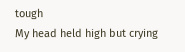tough
My head held high but crying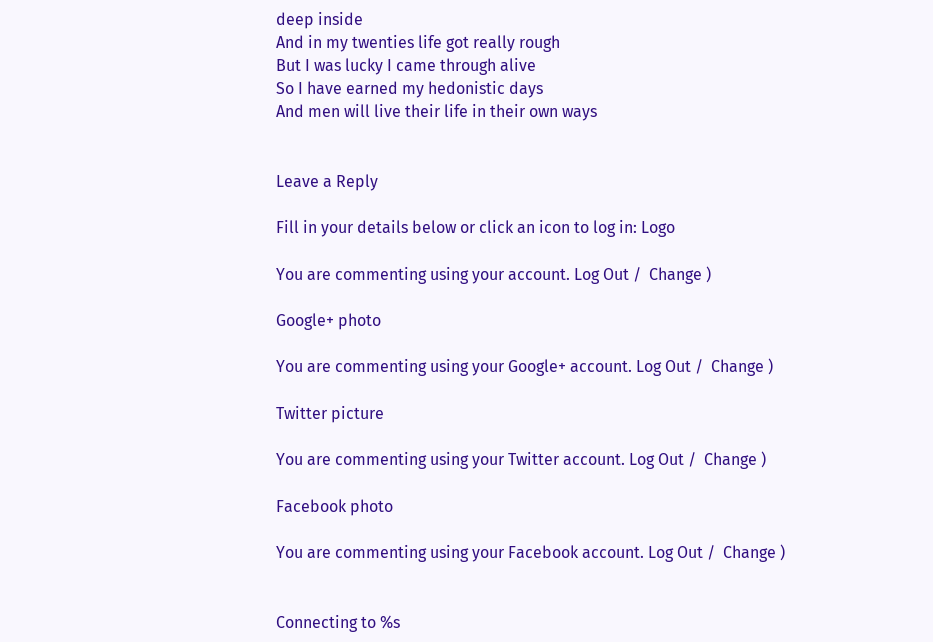deep inside
And in my twenties life got really rough
But I was lucky I came through alive
So I have earned my hedonistic days
And men will live their life in their own ways


Leave a Reply

Fill in your details below or click an icon to log in: Logo

You are commenting using your account. Log Out /  Change )

Google+ photo

You are commenting using your Google+ account. Log Out /  Change )

Twitter picture

You are commenting using your Twitter account. Log Out /  Change )

Facebook photo

You are commenting using your Facebook account. Log Out /  Change )


Connecting to %s